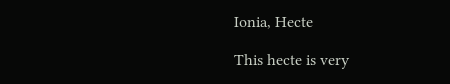Ionia, Hecte

This hecte is very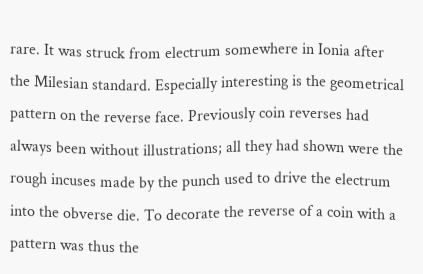rare. It was struck from electrum somewhere in Ionia after the Milesian standard. Especially interesting is the geometrical pattern on the reverse face. Previously coin reverses had always been without illustrations; all they had shown were the rough incuses made by the punch used to drive the electrum into the obverse die. To decorate the reverse of a coin with a pattern was thus the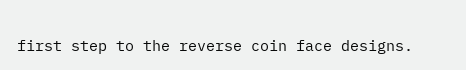first step to the reverse coin face designs.